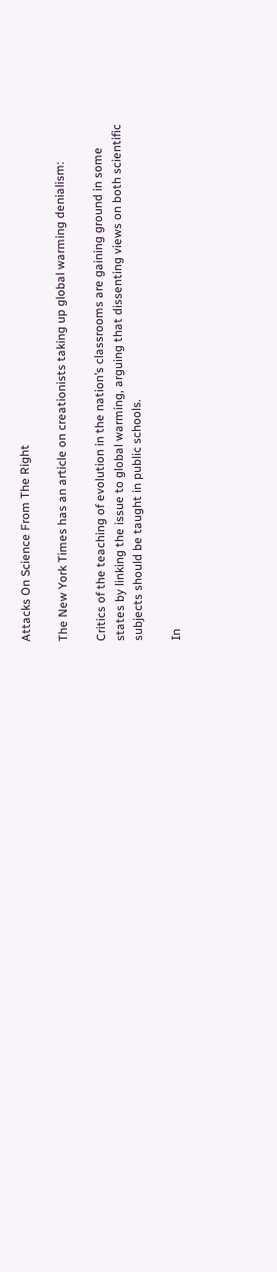Attacks On Science From The Right

The New York Times has an article on creationists taking up global warming denialism:

Critics of the teaching of evolution in the nation’s classrooms are gaining ground in some states by linking the issue to global warming, arguing that dissenting views on both scientific subjects should be taught in public schools.

In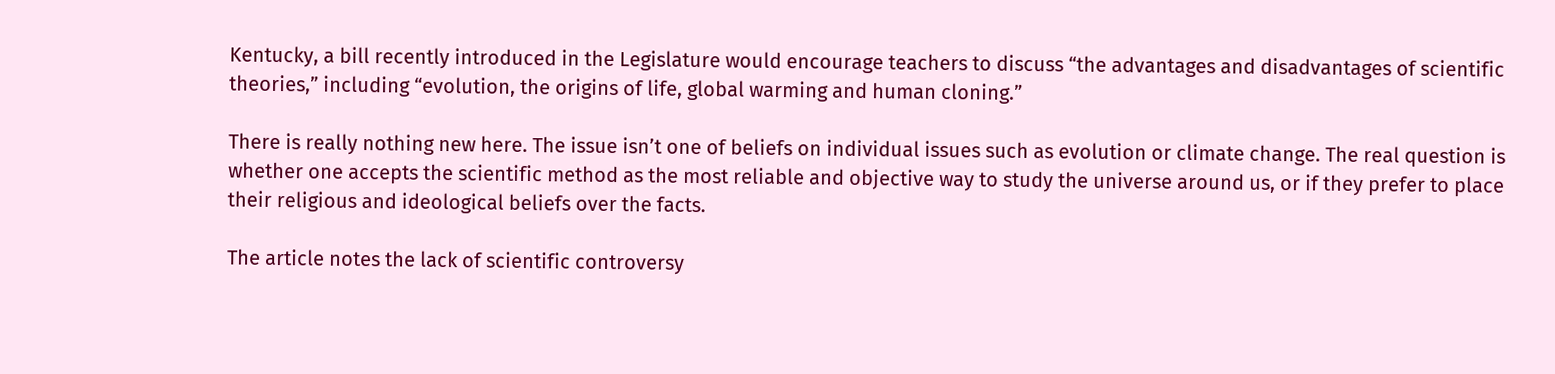Kentucky, a bill recently introduced in the Legislature would encourage teachers to discuss “the advantages and disadvantages of scientific theories,” including “evolution, the origins of life, global warming and human cloning.”

There is really nothing new here. The issue isn’t one of beliefs on individual issues such as evolution or climate change. The real question is whether one accepts the scientific method as the most reliable and objective way to study the universe around us, or if they prefer to place their religious and ideological beliefs over the facts.

The article notes the lack of scientific controversy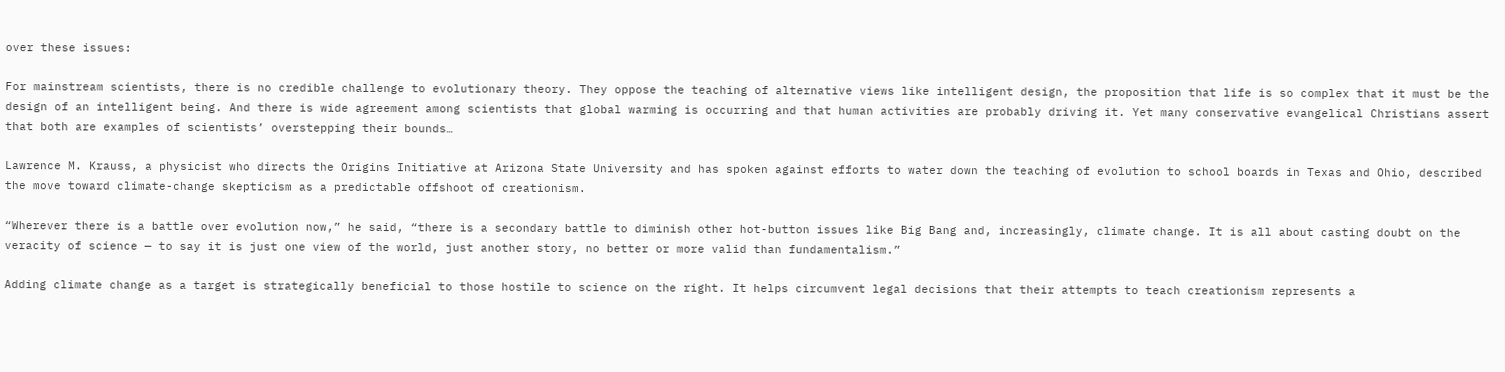over these issues:

For mainstream scientists, there is no credible challenge to evolutionary theory. They oppose the teaching of alternative views like intelligent design, the proposition that life is so complex that it must be the design of an intelligent being. And there is wide agreement among scientists that global warming is occurring and that human activities are probably driving it. Yet many conservative evangelical Christians assert that both are examples of scientists’ overstepping their bounds…

Lawrence M. Krauss, a physicist who directs the Origins Initiative at Arizona State University and has spoken against efforts to water down the teaching of evolution to school boards in Texas and Ohio, described the move toward climate-change skepticism as a predictable offshoot of creationism.

“Wherever there is a battle over evolution now,” he said, “there is a secondary battle to diminish other hot-button issues like Big Bang and, increasingly, climate change. It is all about casting doubt on the veracity of science — to say it is just one view of the world, just another story, no better or more valid than fundamentalism.”

Adding climate change as a target is strategically beneficial to those hostile to science on the right. It helps circumvent legal decisions that their attempts to teach creationism represents a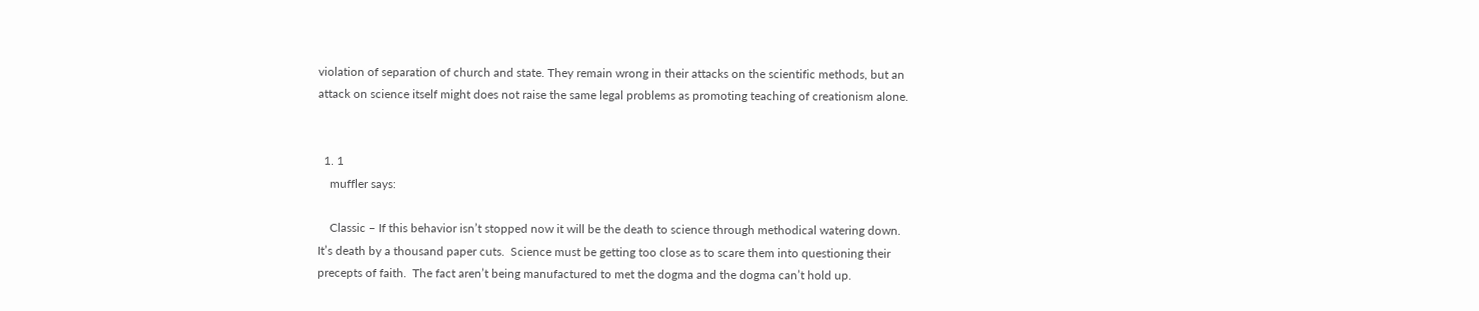violation of separation of church and state. They remain wrong in their attacks on the scientific methods, but an attack on science itself might does not raise the same legal problems as promoting teaching of creationism alone.


  1. 1
    muffler says:

    Classic – If this behavior isn’t stopped now it will be the death to science through methodical watering down.  It’s death by a thousand paper cuts.  Science must be getting too close as to scare them into questioning their precepts of faith.  The fact aren’t being manufactured to met the dogma and the dogma can’t hold up.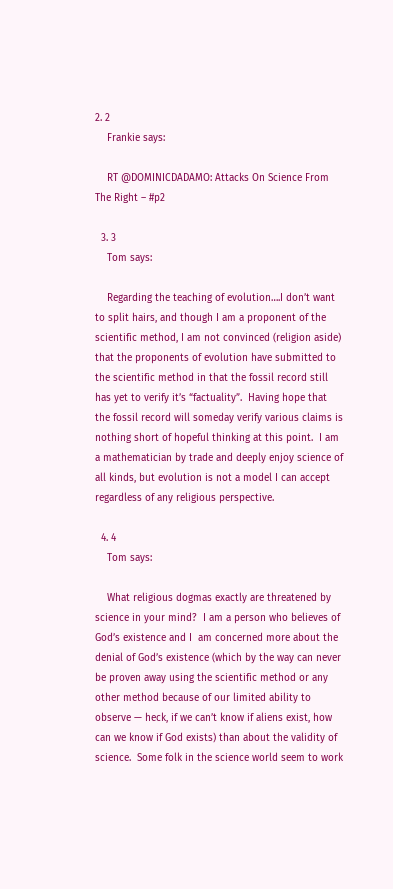2. 2
    Frankie says:

    RT @DOMINICDADAMO: Attacks On Science From The Right – #p2

  3. 3
    Tom says:

    Regarding the teaching of evolution….I don’t want to split hairs, and though I am a proponent of the scientific method, I am not convinced (religion aside) that the proponents of evolution have submitted to the scientific method in that the fossil record still has yet to verify it’s “factuality”.  Having hope that the fossil record will someday verify various claims is nothing short of hopeful thinking at this point.  I am a mathematician by trade and deeply enjoy science of all kinds, but evolution is not a model I can accept regardless of any religious perspective.

  4. 4
    Tom says:

    What religious dogmas exactly are threatened by science in your mind?  I am a person who believes of God’s existence and I  am concerned more about the denial of God’s existence (which by the way can never be proven away using the scientific method or any other method because of our limited ability to observe — heck, if we can’t know if aliens exist, how can we know if God exists) than about the validity of science.  Some folk in the science world seem to work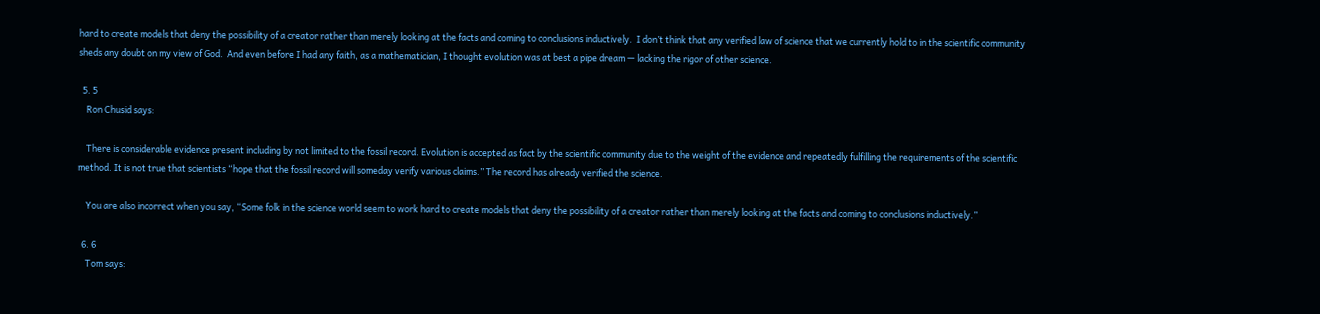hard to create models that deny the possibility of a creator rather than merely looking at the facts and coming to conclusions inductively.  I don’t think that any verified law of science that we currently hold to in the scientific community sheds any doubt on my view of God.  And even before I had any faith, as a mathematician, I thought evolution was at best a pipe dream — lacking the rigor of other science.

  5. 5
    Ron Chusid says:

    There is considerable evidence present including by not limited to the fossil record. Evolution is accepted as fact by the scientific community due to the weight of the evidence and repeatedly fulfilling the requirements of the scientific method. It is not true that scientists “hope that the fossil record will someday verify various claims.” The record has already verified the science.

    You are also incorrect when you say, “Some folk in the science world seem to work hard to create models that deny the possibility of a creator rather than merely looking at the facts and coming to conclusions inductively.”

  6. 6
    Tom says: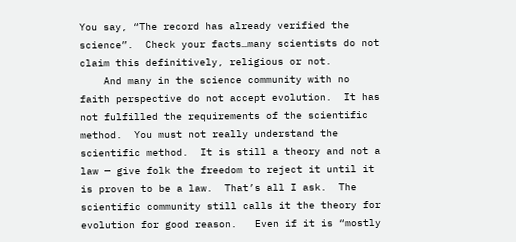You say, “The record has already verified the science”.  Check your facts…many scientists do not claim this definitively, religious or not.
    And many in the science community with no faith perspective do not accept evolution.  It has not fulfilled the requirements of the scientific method.  You must not really understand the scientific method.  It is still a theory and not a law — give folk the freedom to reject it until it is proven to be a law.  That’s all I ask.  The scientific community still calls it the theory for evolution for good reason.   Even if it is “mostly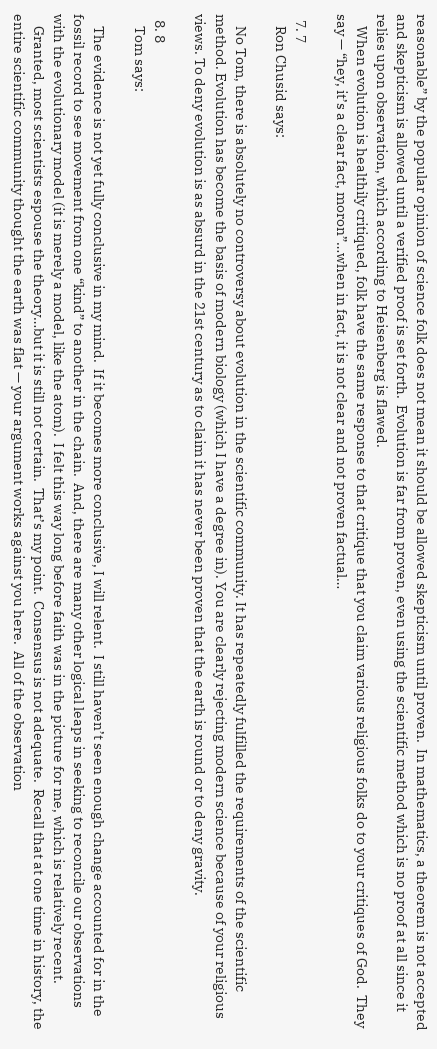reasonable” by the popular opinion of science folk does not mean it should be allowed skepticism until proven.  In mathematics, a theorem is not accepted and skepticism is allowed until a verified proof is set forth.  Evolution is far from proven, even using the scientific method which is no proof at all since it relies upon observation, which according to Heisenberg is flawed.
    When evolution is healthily critiqued, folk have the same response to that critique that you claim various religious folks do to your critiques of God.  They say — “hey, it’s a clear fact, moron”…when in fact, it is not clear and not proven factual…

  7. 7
    Ron Chusid says:

    No Tom, there is absolutely no controversy about evolution in the scientific community. It has repeatedly fulfilled the requirements of the scientific method. Evolution has become the basis of modern biology (which I have a degree in). You are clearly rejecting modern science because of your religious views. To deny evolution is as absurd in the 21st century as to claim it has never been proven that the earth is round or to deny gravity.

  8. 8
    Tom says:

    The evidence is not yet fully conclusive in my mind.  If it becomes more conclusive, I will relent.  I still haven’t seen enough change accounted for in the fossil record to see movement from one “kind” to another in the chain.  And, there are many other logical leaps in seeking to reconcile our observations with the evolutionary model (it is merely a model, like the atom).  I felt this way long before faith was in the picture for me, which is relatively recent.
    Granted, most scientists espouse the theory…but it is still not certain.  That’s my point.  Consensus is not adequate.  Recall that at one time in history, the entire scientific community thought the earth was flat — your argument works against you here.  All of the observation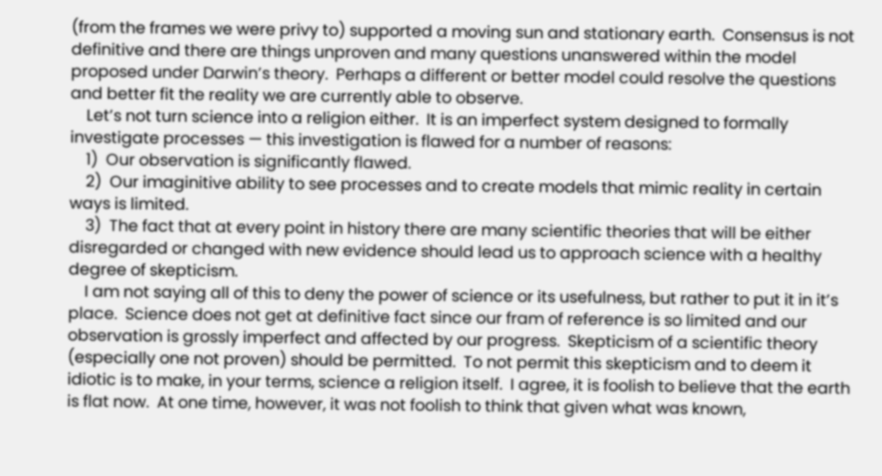(from the frames we were privy to) supported a moving sun and stationary earth.  Consensus is not definitive and there are things unproven and many questions unanswered within the model proposed under Darwin’s theory.  Perhaps a different or better model could resolve the questions and better fit the reality we are currently able to observe.
    Let’s not turn science into a religion either.  It is an imperfect system designed to formally investigate processes — this investigation is flawed for a number of reasons:
    1)  Our observation is significantly flawed.
    2)  Our imaginitive ability to see processes and to create models that mimic reality in certain ways is limited.
    3)  The fact that at every point in history there are many scientific theories that will be either disregarded or changed with new evidence should lead us to approach science with a healthy degree of skepticism.
    I am not saying all of this to deny the power of science or its usefulness, but rather to put it in it’s place.  Science does not get at definitive fact since our fram of reference is so limited and our observation is grossly imperfect and affected by our progress.  Skepticism of a scientific theory (especially one not proven) should be permitted.  To not permit this skepticism and to deem it idiotic is to make, in your terms, science a religion itself.  I agree, it is foolish to believe that the earth is flat now.  At one time, however, it was not foolish to think that given what was known,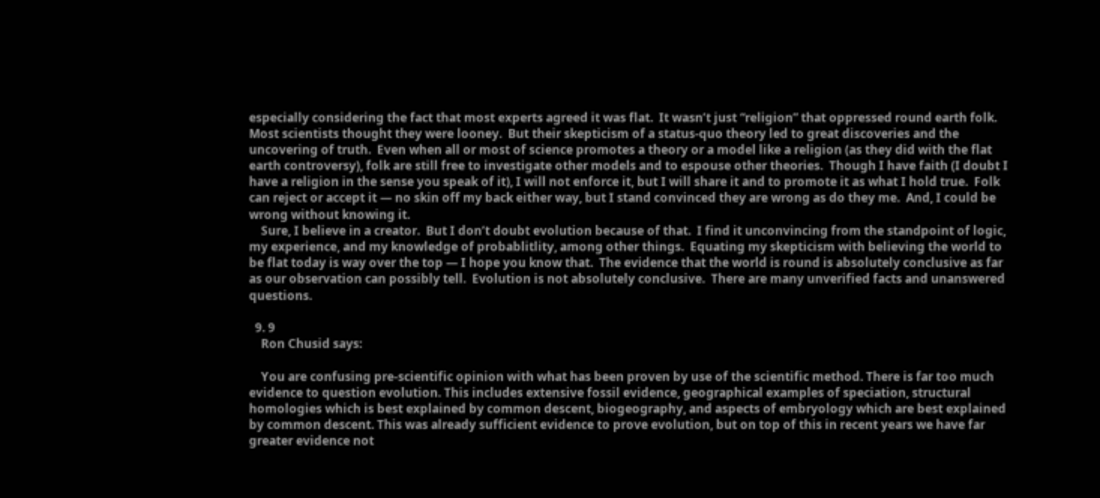especially considering the fact that most experts agreed it was flat.  It wasn’t just “religion” that oppressed round earth folk.  Most scientists thought they were looney.  But their skepticism of a status-quo theory led to great discoveries and the uncovering of truth.  Even when all or most of science promotes a theory or a model like a religion (as they did with the flat earth controversy), folk are still free to investigate other models and to espouse other theories.  Though I have faith (I doubt I have a religion in the sense you speak of it), I will not enforce it, but I will share it and to promote it as what I hold true.  Folk can reject or accept it — no skin off my back either way, but I stand convinced they are wrong as do they me.  And, I could be wrong without knowing it.
    Sure, I believe in a creator.  But I don’t doubt evolution because of that.  I find it unconvincing from the standpoint of logic, my experience, and my knowledge of probablitlity, among other things.  Equating my skepticism with believing the world to be flat today is way over the top — I hope you know that.  The evidence that the world is round is absolutely conclusive as far as our observation can possibly tell.  Evolution is not absolutely conclusive.  There are many unverified facts and unanswered questions.

  9. 9
    Ron Chusid says:

    You are confusing pre-scientific opinion with what has been proven by use of the scientific method. There is far too much evidence to question evolution. This includes extensive fossil evidence, geographical examples of speciation, structural homologies which is best explained by common descent, biogeography, and aspects of embryology which are best explained by common descent. This was already sufficient evidence to prove evolution, but on top of this in recent years we have far greater evidence not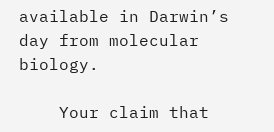available in Darwin’s day from molecular biology.

    Your claim that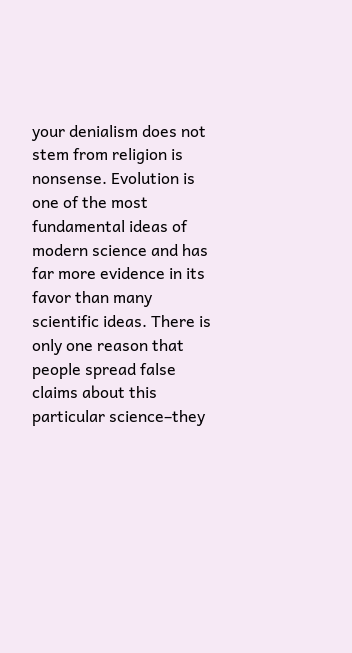your denialism does not stem from religion is nonsense. Evolution is one of the most fundamental ideas of modern science and has far more evidence in its favor than many scientific ideas. There is only one reason that people spread false claims about this particular science–they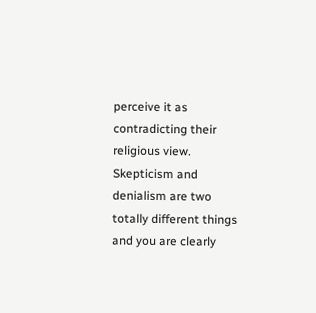perceive it as contradicting their religious view. Skepticism and denialism are two totally different things and you are clearly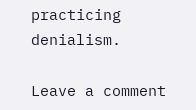practicing denialism.

Leave a comment